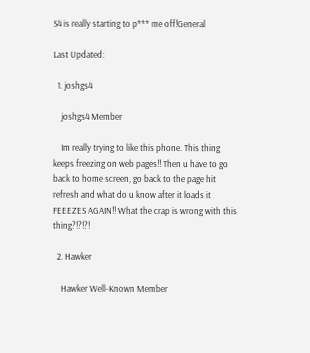S4 is really starting to p*** me off!General

Last Updated:

  1. joshgs4

    joshgs4 Member

    Im really trying to like this phone. This thing keeps freezing on web pages!! Then u have to go back to home screen, go back to the page hit refresh and what do u know after it loads it FEEEZES AGAIN!! What the crap is wrong with this thing?!?!?!

  2. Hawker

    Hawker Well-Known Member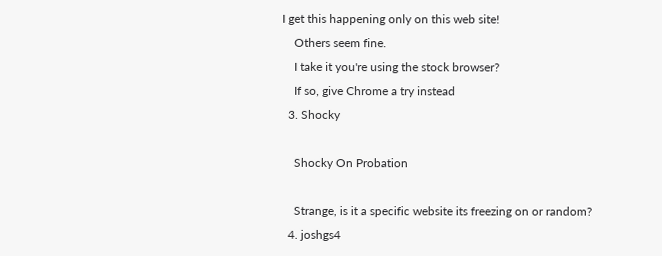I get this happening only on this web site!
    Others seem fine.
    I take it you're using the stock browser?
    If so, give Chrome a try instead
  3. Shocky

    Shocky On Probation

    Strange, is it a specific website its freezing on or random?
  4. joshgs4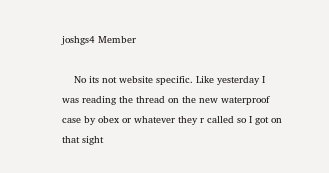joshgs4 Member

    No its not website specific. Like yesterday I was reading the thread on the new waterproof case by obex or whatever they r called so I got on that sight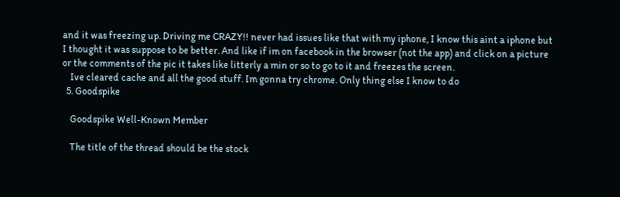and it was freezing up. Driving me CRAZY!! never had issues like that with my iphone, I know this aint a iphone but I thought it was suppose to be better. And like if im on facebook in the browser (not the app) and click on a picture or the comments of the pic it takes like litterly a min or so to go to it and freezes the screen.
    Ive cleared cache and all the good stuff. Im gonna try chrome. Only thing else I know to do
  5. Goodspike

    Goodspike Well-Known Member

    The title of the thread should be the stock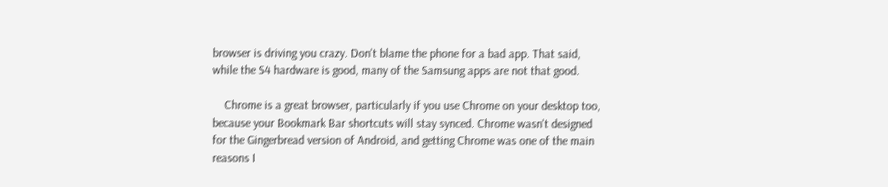browser is driving you crazy. Don't blame the phone for a bad app. That said, while the S4 hardware is good, many of the Samsung apps are not that good.

    Chrome is a great browser, particularly if you use Chrome on your desktop too, because your Bookmark Bar shortcuts will stay synced. Chrome wasn't designed for the Gingerbread version of Android, and getting Chrome was one of the main reasons I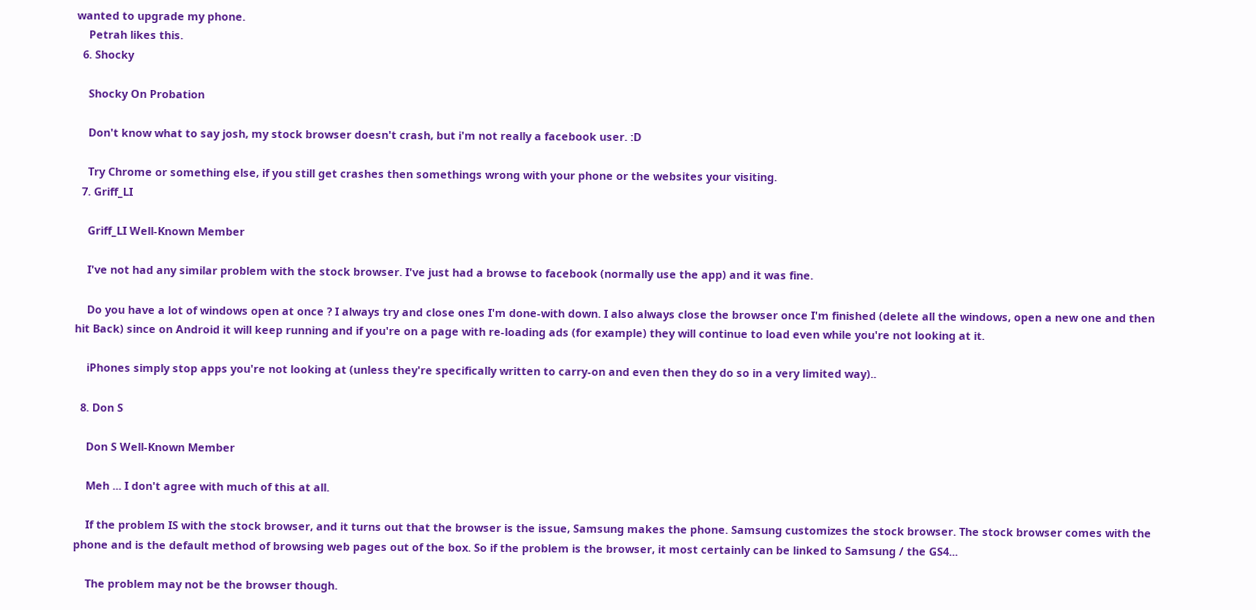wanted to upgrade my phone.
    Petrah likes this.
  6. Shocky

    Shocky On Probation

    Don't know what to say josh, my stock browser doesn't crash, but i'm not really a facebook user. :D

    Try Chrome or something else, if you still get crashes then somethings wrong with your phone or the websites your visiting.
  7. Griff_LI

    Griff_LI Well-Known Member

    I've not had any similar problem with the stock browser. I've just had a browse to facebook (normally use the app) and it was fine.

    Do you have a lot of windows open at once ? I always try and close ones I'm done-with down. I also always close the browser once I'm finished (delete all the windows, open a new one and then hit Back) since on Android it will keep running and if you're on a page with re-loading ads (for example) they will continue to load even while you're not looking at it.

    iPhones simply stop apps you're not looking at (unless they're specifically written to carry-on and even then they do so in a very limited way)..

  8. Don S

    Don S Well-Known Member

    Meh ... I don't agree with much of this at all.

    If the problem IS with the stock browser, and it turns out that the browser is the issue, Samsung makes the phone. Samsung customizes the stock browser. The stock browser comes with the phone and is the default method of browsing web pages out of the box. So if the problem is the browser, it most certainly can be linked to Samsung / the GS4...

    The problem may not be the browser though.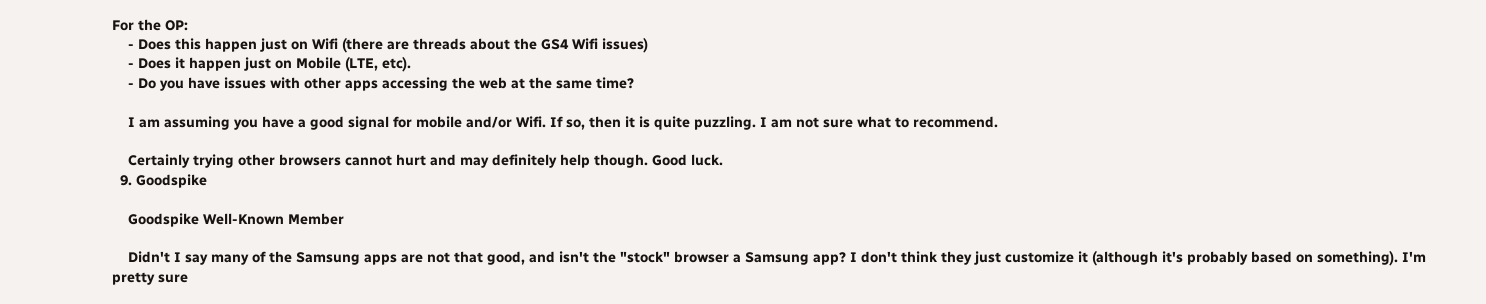For the OP:
    - Does this happen just on Wifi (there are threads about the GS4 Wifi issues)
    - Does it happen just on Mobile (LTE, etc).
    - Do you have issues with other apps accessing the web at the same time?

    I am assuming you have a good signal for mobile and/or Wifi. If so, then it is quite puzzling. I am not sure what to recommend.

    Certainly trying other browsers cannot hurt and may definitely help though. Good luck.
  9. Goodspike

    Goodspike Well-Known Member

    Didn't I say many of the Samsung apps are not that good, and isn't the "stock" browser a Samsung app? I don't think they just customize it (although it's probably based on something). I'm pretty sure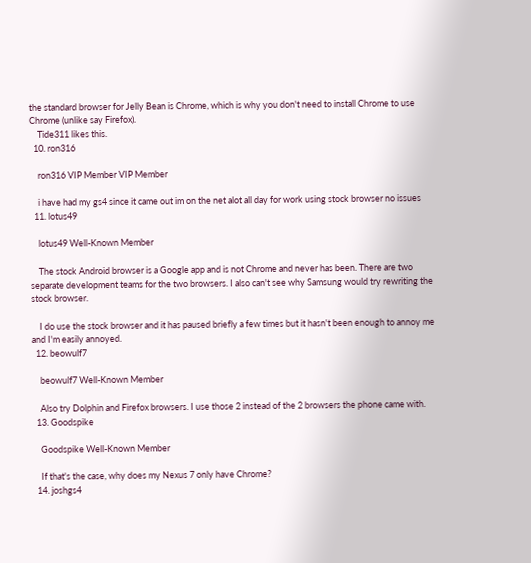the standard browser for Jelly Bean is Chrome, which is why you don't need to install Chrome to use Chrome (unlike say Firefox).
    Tide311 likes this.
  10. ron316

    ron316 VIP Member VIP Member

    i have had my gs4 since it came out im on the net alot all day for work using stock browser no issues
  11. lotus49

    lotus49 Well-Known Member

    The stock Android browser is a Google app and is not Chrome and never has been. There are two separate development teams for the two browsers. I also can't see why Samsung would try rewriting the stock browser.

    I do use the stock browser and it has paused briefly a few times but it hasn't been enough to annoy me and I'm easily annoyed.
  12. beowulf7

    beowulf7 Well-Known Member

    Also try Dolphin and Firefox browsers. I use those 2 instead of the 2 browsers the phone came with.
  13. Goodspike

    Goodspike Well-Known Member

    If that's the case, why does my Nexus 7 only have Chrome?
  14. joshgs4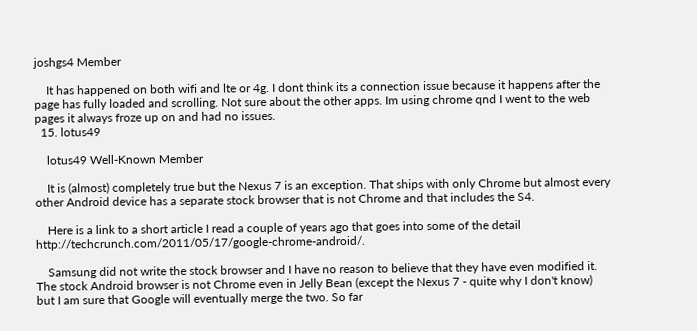joshgs4 Member

    It has happened on both wifi and lte or 4g. I dont think its a connection issue because it happens after the page has fully loaded and scrolling. Not sure about the other apps. Im using chrome qnd I went to the web pages it always froze up on and had no issues.
  15. lotus49

    lotus49 Well-Known Member

    It is (almost) completely true but the Nexus 7 is an exception. That ships with only Chrome but almost every other Android device has a separate stock browser that is not Chrome and that includes the S4.

    Here is a link to a short article I read a couple of years ago that goes into some of the detail http://techcrunch.com/2011/05/17/google-chrome-android/.

    Samsung did not write the stock browser and I have no reason to believe that they have even modified it. The stock Android browser is not Chrome even in Jelly Bean (except the Nexus 7 - quite why I don't know) but I am sure that Google will eventually merge the two. So far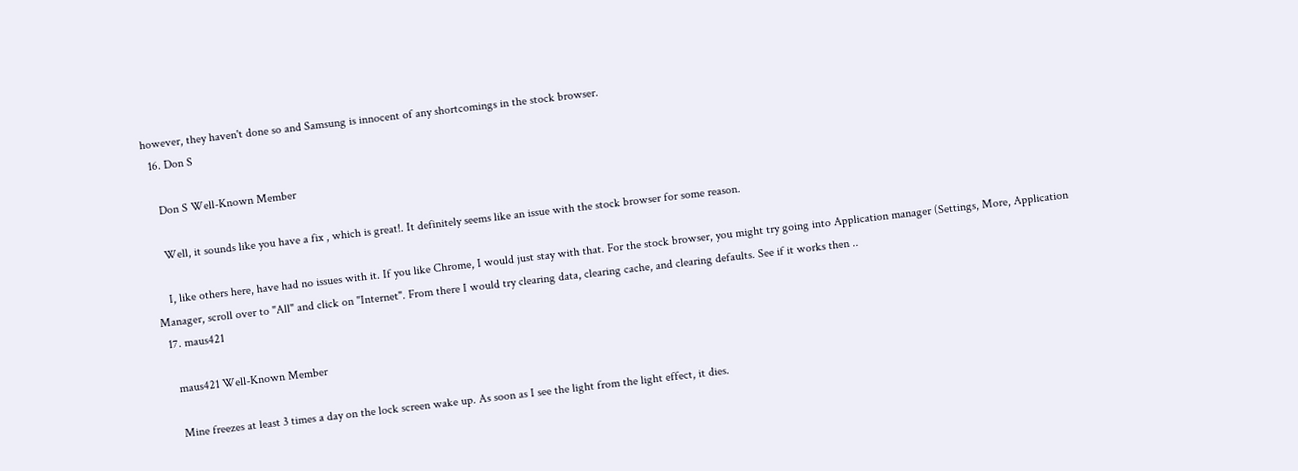however, they haven't done so and Samsung is innocent of any shortcomings in the stock browser.
  16. Don S

    Don S Well-Known Member

    Well, it sounds like you have a fix , which is great!. It definitely seems like an issue with the stock browser for some reason.

    I, like others here, have had no issues with it. If you like Chrome, I would just stay with that. For the stock browser, you might try going into Application manager (Settings, More, Application Manager, scroll over to "All" and click on "Internet". From there I would try clearing data, clearing cache, and clearing defaults. See if it works then ..
  17. maus421

    maus421 Well-Known Member

    Mine freezes at least 3 times a day on the lock screen wake up. As soon as I see the light from the light effect, it dies.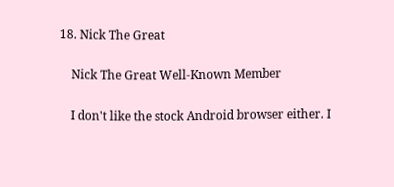18. Nick The Great

    Nick The Great Well-Known Member

    I don't like the stock Android browser either. I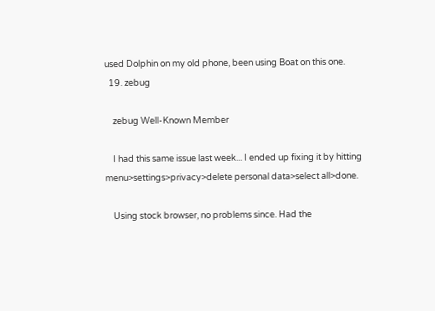used Dolphin on my old phone, been using Boat on this one.
  19. zebug

    zebug Well-Known Member

    I had this same issue last week... I ended up fixing it by hitting menu>settings>privacy>delete personal data>select all>done.

    Using stock browser, no problems since. Had the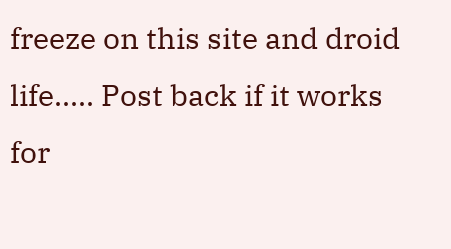freeze on this site and droid life..... Post back if it works for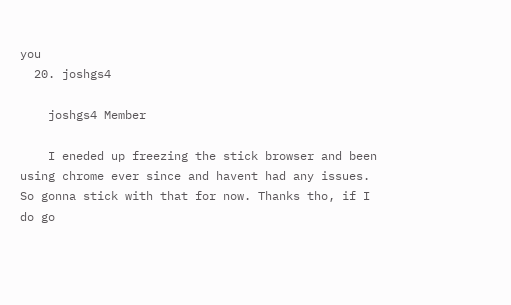you
  20. joshgs4

    joshgs4 Member

    I eneded up freezing the stick browser and been using chrome ever since and havent had any issues. So gonna stick with that for now. Thanks tho, if I do go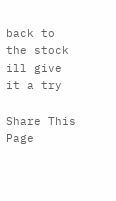back to the stock ill give it a try

Share This Page